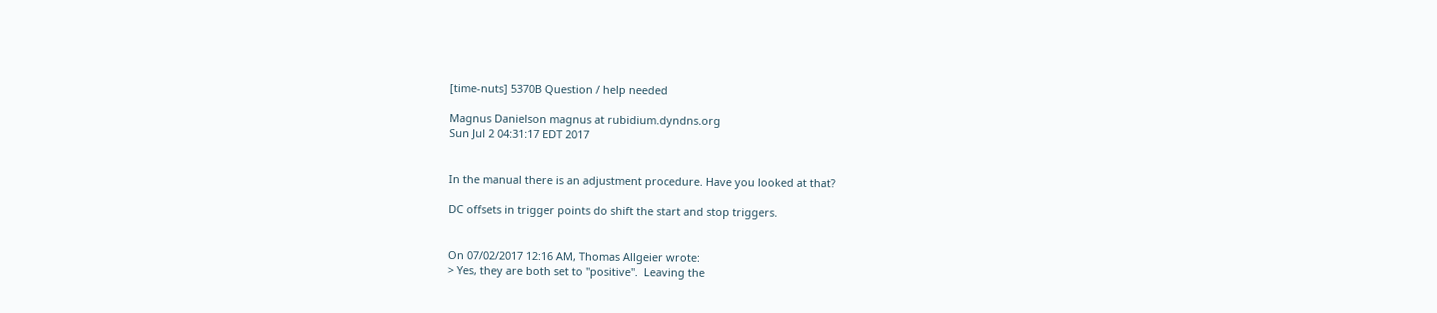[time-nuts] 5370B Question / help needed

Magnus Danielson magnus at rubidium.dyndns.org
Sun Jul 2 04:31:17 EDT 2017


In the manual there is an adjustment procedure. Have you looked at that?

DC offsets in trigger points do shift the start and stop triggers.


On 07/02/2017 12:16 AM, Thomas Allgeier wrote:
> Yes, they are both set to "positive".  Leaving the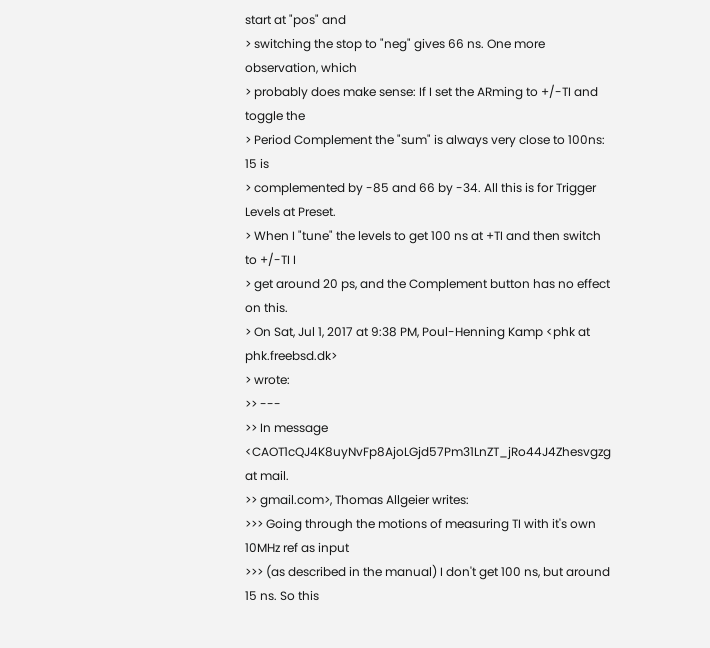start at "pos" and
> switching the stop to "neg" gives 66 ns. One more observation, which
> probably does make sense: If I set the ARming to +/-TI and toggle the
> Period Complement the "sum" is always very close to 100ns: 15 is
> complemented by -85 and 66 by -34. All this is for Trigger Levels at Preset.
> When I "tune" the levels to get 100 ns at +TI and then switch to +/-TI I
> get around 20 ps, and the Complement button has no effect on this.
> On Sat, Jul 1, 2017 at 9:38 PM, Poul-Henning Kamp <phk at phk.freebsd.dk>
> wrote:
>> ---
>> In message <CAOT1cQJ4K8uyNvFp8AjoLGjd57Pm31LnZT_jRo44J4Zhesvgzg at mail.
>> gmail.com>, Thomas Allgeier writes:
>>> Going through the motions of measuring TI with it's own 10MHz ref as input
>>> (as described in the manual) I don't get 100 ns, but around 15 ns. So this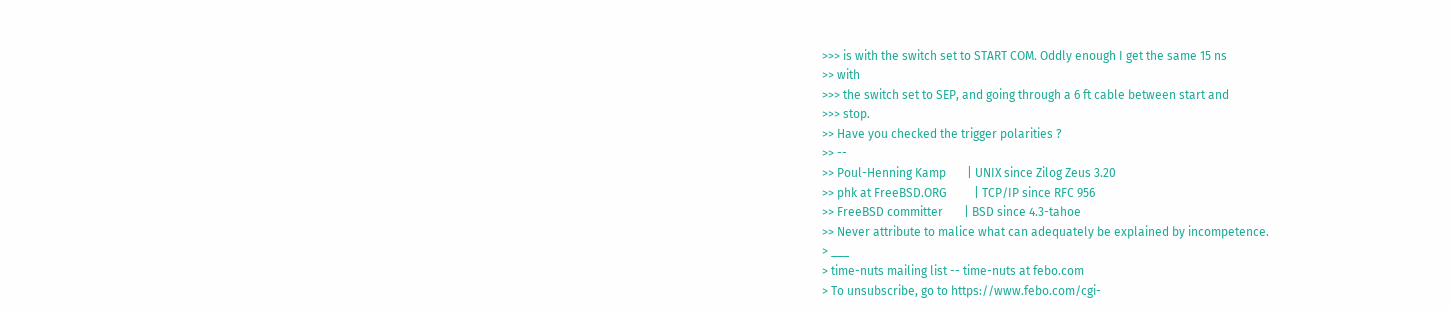>>> is with the switch set to START COM. Oddly enough I get the same 15 ns
>> with
>>> the switch set to SEP, and going through a 6 ft cable between start and
>>> stop.
>> Have you checked the trigger polarities ?
>> --
>> Poul-Henning Kamp       | UNIX since Zilog Zeus 3.20
>> phk at FreeBSD.ORG         | TCP/IP since RFC 956
>> FreeBSD committer       | BSD since 4.3-tahoe
>> Never attribute to malice what can adequately be explained by incompetence.
> ___
> time-nuts mailing list -- time-nuts at febo.com
> To unsubscribe, go to https://www.febo.com/cgi-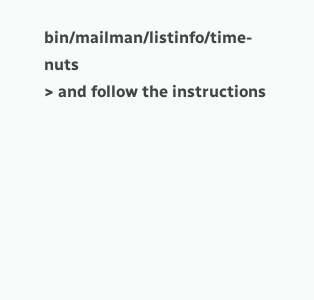bin/mailman/listinfo/time-nuts
> and follow the instructions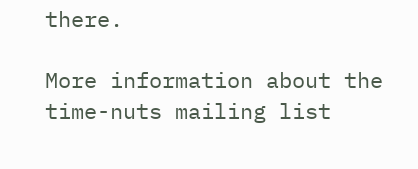there.

More information about the time-nuts mailing list